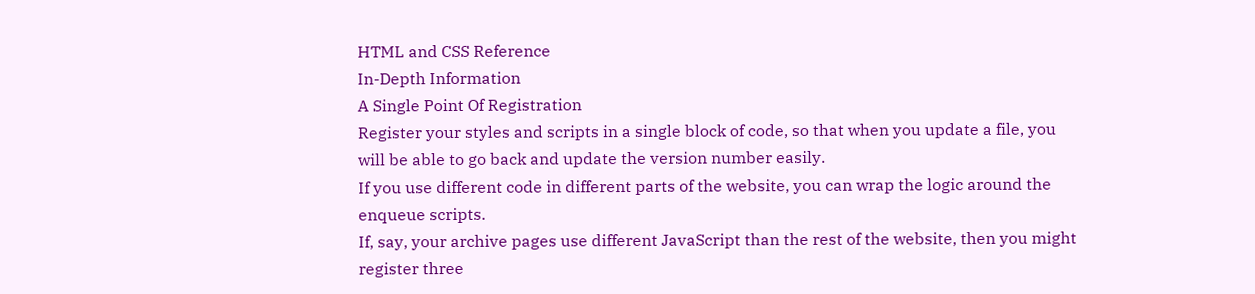HTML and CSS Reference
In-Depth Information
A Single Point Of Registration
Register your styles and scripts in a single block of code, so that when you update a file, you
will be able to go back and update the version number easily.
If you use different code in different parts of the website, you can wrap the logic around the
enqueue scripts.
If, say, your archive pages use different JavaScript than the rest of the website, then you might
register three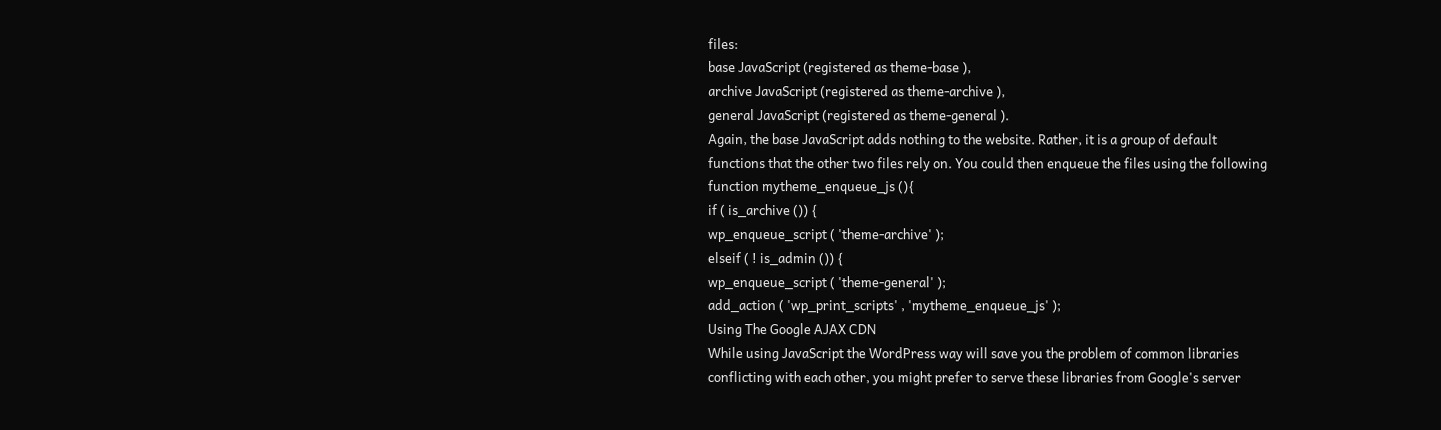files:
base JavaScript (registered as theme-base ),
archive JavaScript (registered as theme-archive ),
general JavaScript (registered as theme-general ).
Again, the base JavaScript adds nothing to the website. Rather, it is a group of default
functions that the other two files rely on. You could then enqueue the files using the following
function mytheme_enqueue_js (){
if ( is_archive ()) {
wp_enqueue_script ( 'theme-archive' );
elseif ( ! is_admin ()) {
wp_enqueue_script ( 'theme-general' );
add_action ( 'wp_print_scripts' , 'mytheme_enqueue_js' );
Using The Google AJAX CDN
While using JavaScript the WordPress way will save you the problem of common libraries
conflicting with each other, you might prefer to serve these libraries from Google's server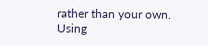rather than your own.
Using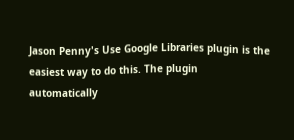Jason Penny's Use Google Libraries plugin is the easiest way to do this. The plugin
automatically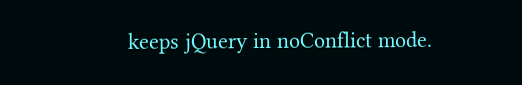keeps jQuery in noConflict mode.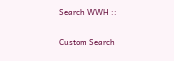Search WWH ::

Custom Search